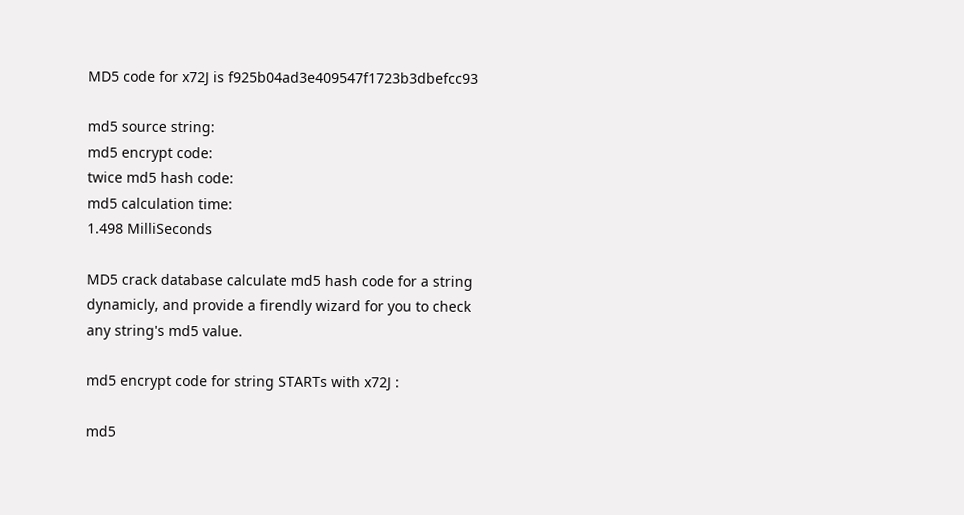MD5 code for x72J is f925b04ad3e409547f1723b3dbefcc93

md5 source string:
md5 encrypt code:
twice md5 hash code:
md5 calculation time:
1.498 MilliSeconds

MD5 crack database calculate md5 hash code for a string dynamicly, and provide a firendly wizard for you to check any string's md5 value.

md5 encrypt code for string STARTs with x72J :

md5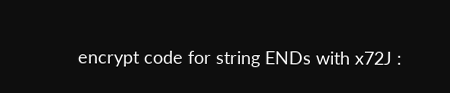encrypt code for string ENDs with x72J :